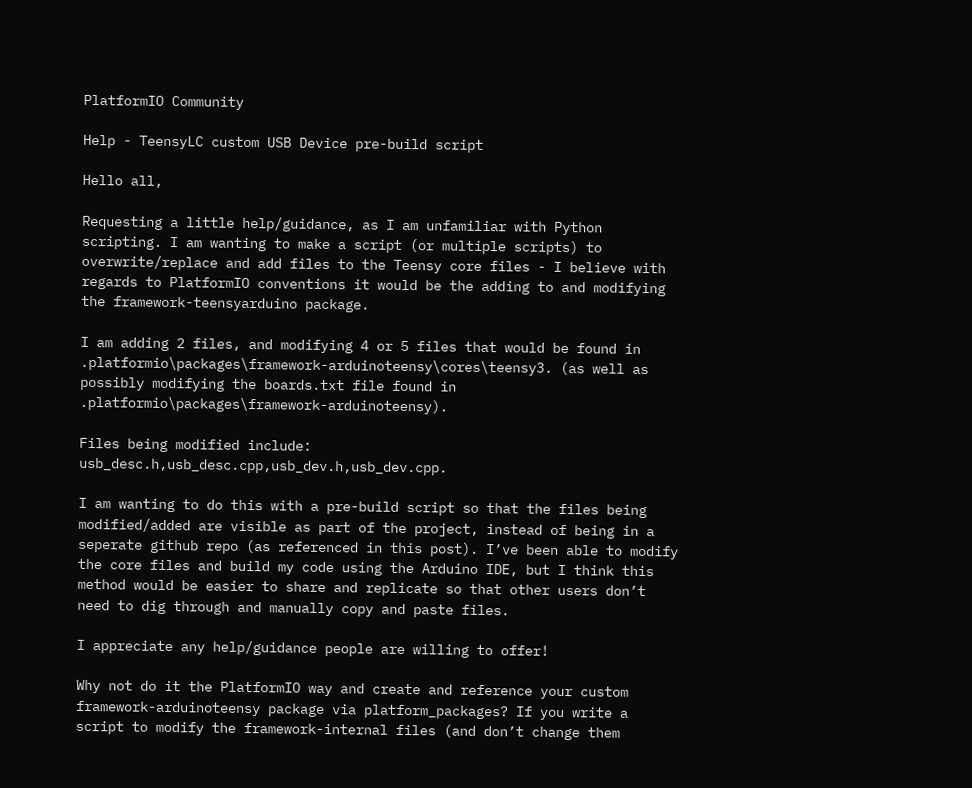PlatformIO Community

Help - TeensyLC custom USB Device pre-build script

Hello all,

Requesting a little help/guidance, as I am unfamiliar with Python scripting. I am wanting to make a script (or multiple scripts) to overwrite/replace and add files to the Teensy core files - I believe with regards to PlatformIO conventions it would be the adding to and modifying the framework-teensyarduino package.

I am adding 2 files, and modifying 4 or 5 files that would be found in .platformio\packages\framework-arduinoteensy\cores\teensy3. (as well as possibly modifying the boards.txt file found in .platformio\packages\framework-arduinoteensy).

Files being modified include: usb_desc.h,usb_desc.cpp,usb_dev.h,usb_dev.cpp.

I am wanting to do this with a pre-build script so that the files being modified/added are visible as part of the project, instead of being in a seperate github repo (as referenced in this post). I’ve been able to modify the core files and build my code using the Arduino IDE, but I think this method would be easier to share and replicate so that other users don’t need to dig through and manually copy and paste files.

I appreciate any help/guidance people are willing to offer!

Why not do it the PlatformIO way and create and reference your custom framework-arduinoteensy package via platform_packages? If you write a script to modify the framework-internal files (and don’t change them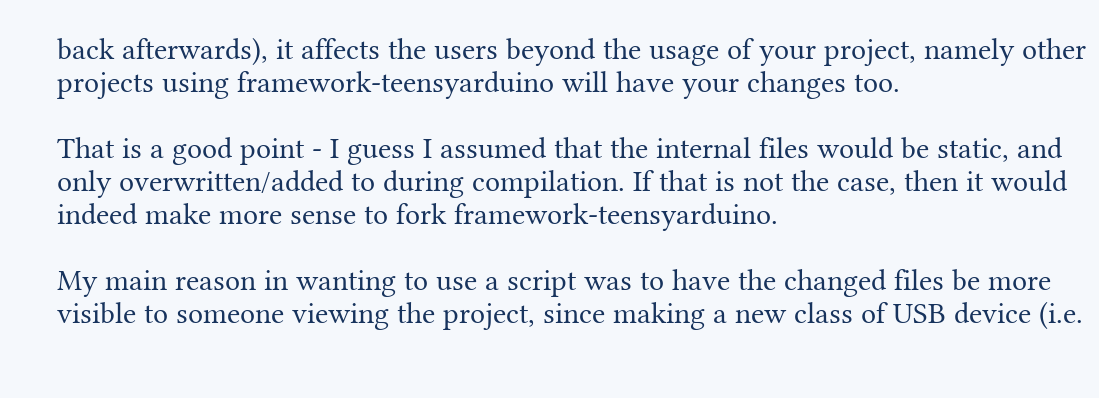back afterwards), it affects the users beyond the usage of your project, namely other projects using framework-teensyarduino will have your changes too.

That is a good point - I guess I assumed that the internal files would be static, and only overwritten/added to during compilation. If that is not the case, then it would indeed make more sense to fork framework-teensyarduino.

My main reason in wanting to use a script was to have the changed files be more visible to someone viewing the project, since making a new class of USB device (i.e.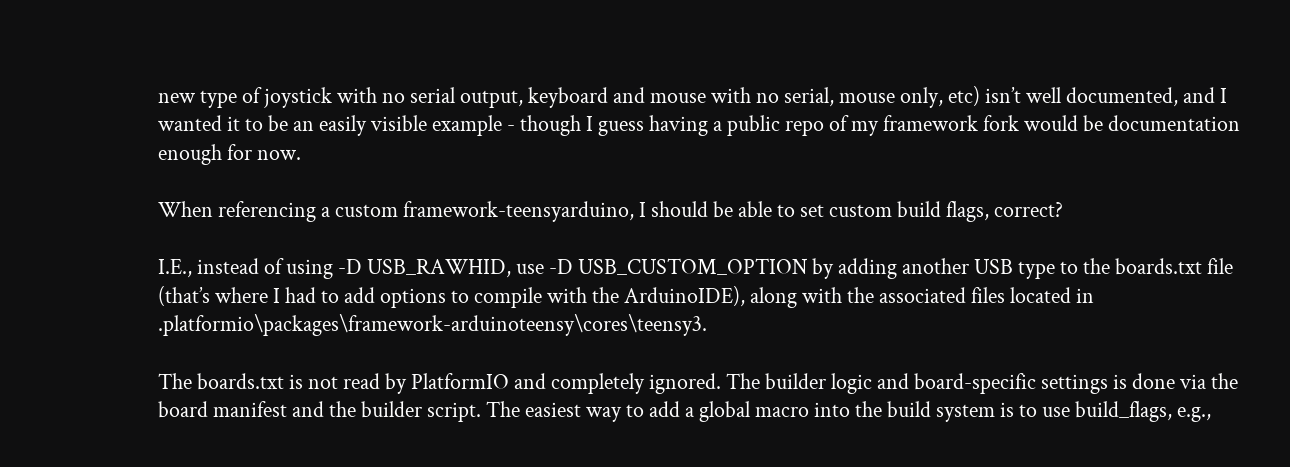new type of joystick with no serial output, keyboard and mouse with no serial, mouse only, etc) isn’t well documented, and I wanted it to be an easily visible example - though I guess having a public repo of my framework fork would be documentation enough for now.

When referencing a custom framework-teensyarduino, I should be able to set custom build flags, correct?

I.E., instead of using -D USB_RAWHID, use -D USB_CUSTOM_OPTION by adding another USB type to the boards.txt file (that’s where I had to add options to compile with the ArduinoIDE), along with the associated files located in .platformio\packages\framework-arduinoteensy\cores\teensy3.

The boards.txt is not read by PlatformIO and completely ignored. The builder logic and board-specific settings is done via the board manifest and the builder script. The easiest way to add a global macro into the build system is to use build_flags, e.g.,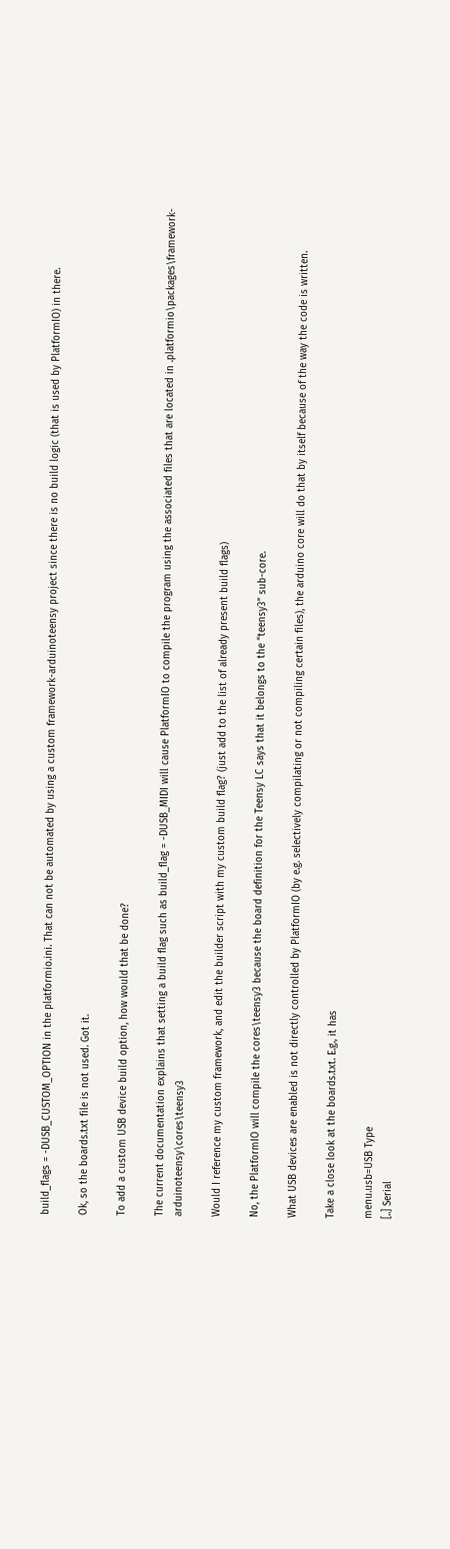build_flags = -DUSB_CUSTOM_OPTION in the platformio.ini. That can not be automated by using a custom framework-arduinoteensy project since there is no build logic (that is used by PlatformIO) in there.

Ok, so the boards.txt file is not used. Got it.

To add a custom USB device build option, how would that be done?

The current documentation explains that setting a build flag such as build_flag = -DUSB_MIDI will cause PlatformIO to compile the program using the associated files that are located in .platformio\packages\framework-arduinoteensy\cores\teensy3

Would I reference my custom framework, and edit the builder script with my custom build flag? (just add to the list of already present build flags)

No, the PlatformIO will compile the cores\teensy3 because the board definition for the Teensy LC says that it belongs to the “teensy3” sub-core.

What USB devices are enabled is not directly controlled by PlatformIO (by e.g. selectively compilating or not compiling certain files), the arduino core will do that by itself because of the way the code is written.

Take a close look at the boards.txt. E.g., it has

menu.usb=USB Type
[..] Serial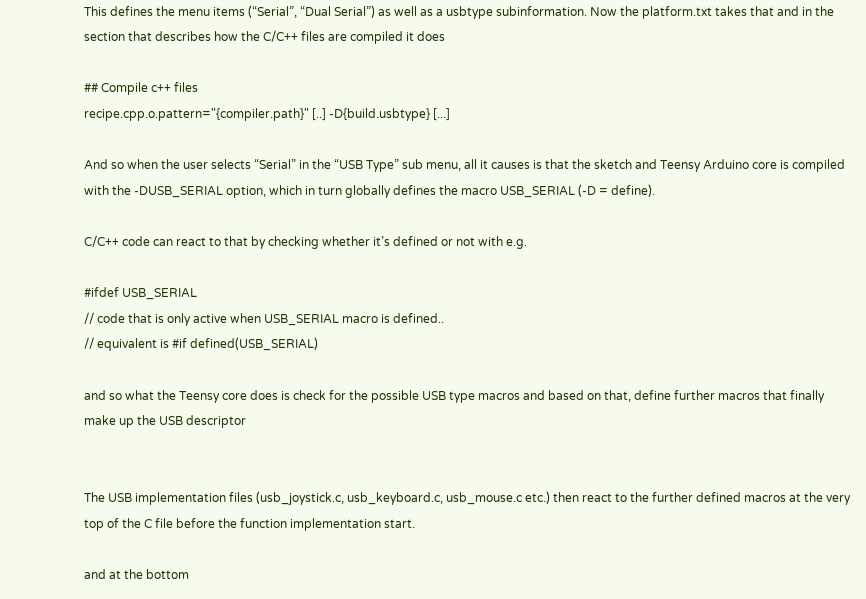This defines the menu items (“Serial”, “Dual Serial”) as well as a usbtype subinformation. Now the platform.txt takes that and in the section that describes how the C/C++ files are compiled it does

## Compile c++ files
recipe.cpp.o.pattern="{compiler.path}" [..] -D{build.usbtype} [...]

And so when the user selects “Serial” in the “USB Type” sub menu, all it causes is that the sketch and Teensy Arduino core is compiled with the -DUSB_SERIAL option, which in turn globally defines the macro USB_SERIAL (-D = define).

C/C++ code can react to that by checking whether it’s defined or not with e.g.

#ifdef USB_SERIAL
// code that is only active when USB_SERIAL macro is defined..
// equivalent is #if defined(USB_SERIAL)

and so what the Teensy core does is check for the possible USB type macros and based on that, define further macros that finally make up the USB descriptor


The USB implementation files (usb_joystick.c, usb_keyboard.c, usb_mouse.c etc.) then react to the further defined macros at the very top of the C file before the function implementation start.

and at the bottom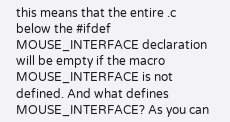this means that the entire .c below the #ifdef MOUSE_INTERFACE declaration will be empty if the macro MOUSE_INTERFACE is not defined. And what defines MOUSE_INTERFACE? As you can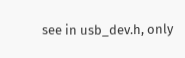see in usb_dev.h, only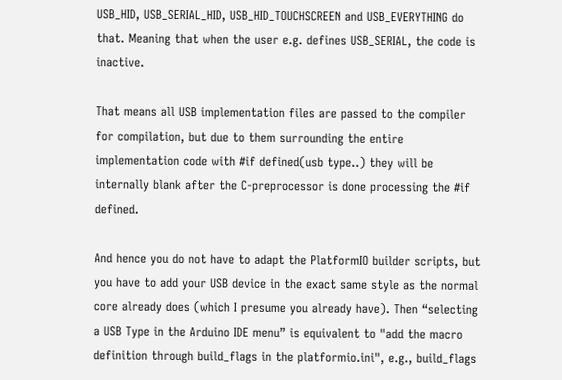USB_HID, USB_SERIAL_HID, USB_HID_TOUCHSCREEN and USB_EVERYTHING do that. Meaning that when the user e.g. defines USB_SERIAL, the code is inactive.

That means all USB implementation files are passed to the compiler for compilation, but due to them surrounding the entire implementation code with #if defined(usb type..) they will be internally blank after the C-preprocessor is done processing the #if defined.

And hence you do not have to adapt the PlatformIO builder scripts, but you have to add your USB device in the exact same style as the normal core already does (which I presume you already have). Then “selecting a USB Type in the Arduino IDE menu” is equivalent to "add the macro definition through build_flags in the platformio.ini", e.g., build_flags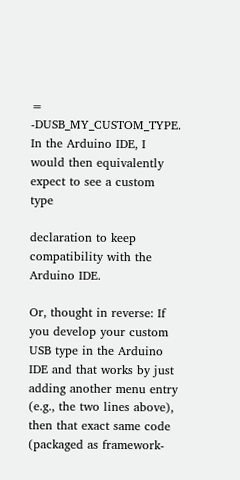= -DUSB_MY_CUSTOM_TYPE. In the Arduino IDE, I would then equivalently expect to see a custom type

declaration to keep compatibility with the Arduino IDE.

Or, thought in reverse: If you develop your custom USB type in the Arduino IDE and that works by just adding another menu entry (e.g., the two lines above), then that exact same code (packaged as framework-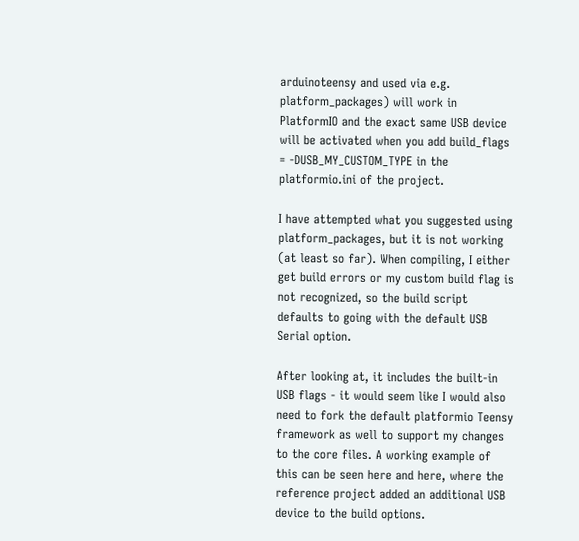arduinoteensy and used via e.g. platform_packages) will work in PlatformIO and the exact same USB device will be activated when you add build_flags = -DUSB_MY_CUSTOM_TYPE in the platformio.ini of the project.

I have attempted what you suggested using platform_packages, but it is not working (at least so far). When compiling, I either get build errors or my custom build flag is not recognized, so the build script defaults to going with the default USB Serial option.

After looking at, it includes the built-in USB flags - it would seem like I would also need to fork the default platformio Teensy framework as well to support my changes to the core files. A working example of this can be seen here and here, where the reference project added an additional USB device to the build options.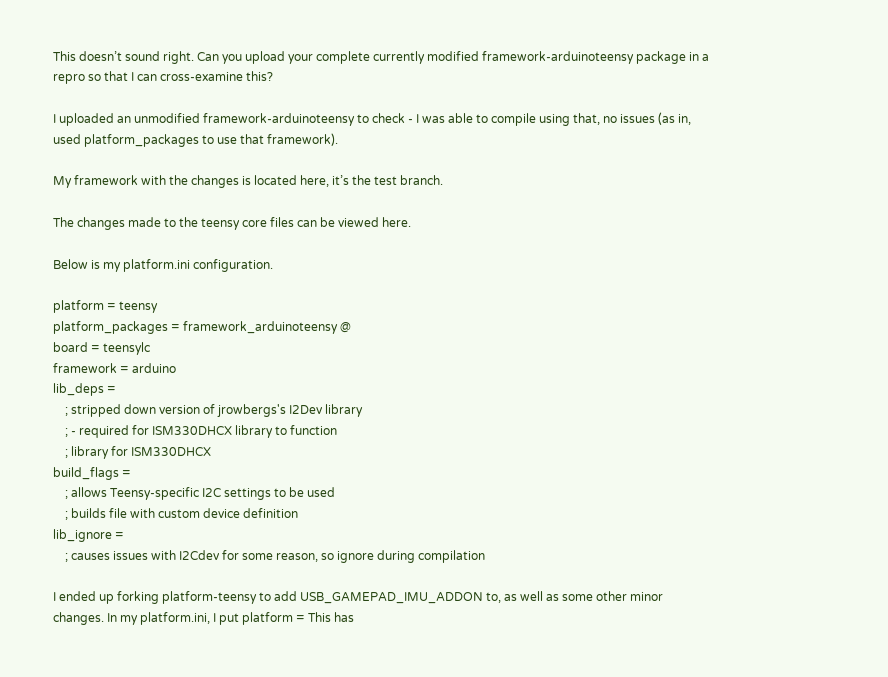This doesn’t sound right. Can you upload your complete currently modified framework-arduinoteensy package in a repro so that I can cross-examine this?

I uploaded an unmodified framework-arduinoteensy to check - I was able to compile using that, no issues (as in, used platform_packages to use that framework).

My framework with the changes is located here, it’s the test branch.

The changes made to the teensy core files can be viewed here.

Below is my platform.ini configuration.

platform = teensy
platform_packages = framework_arduinoteensy @
board = teensylc
framework = arduino
lib_deps =
    ; stripped down version of jrowbergs's I2Dev library
    ; - required for ISM330DHCX library to function
    ; library for ISM330DHCX
build_flags =
    ; allows Teensy-specific I2C settings to be used
    ; builds file with custom device definition
lib_ignore =
    ; causes issues with I2Cdev for some reason, so ignore during compilation

I ended up forking platform-teensy to add USB_GAMEPAD_IMU_ADDON to, as well as some other minor changes. In my platform.ini, I put platform = This has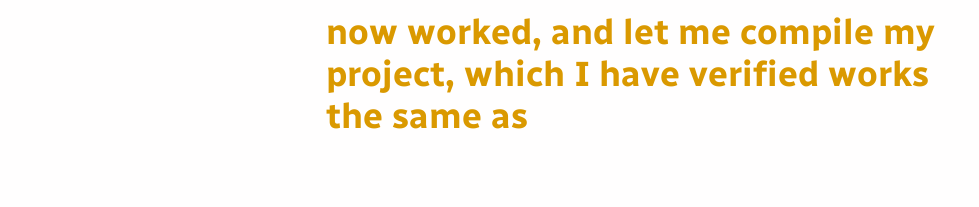now worked, and let me compile my project, which I have verified works the same as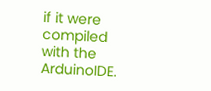if it were compiled with the ArduinoIDE.